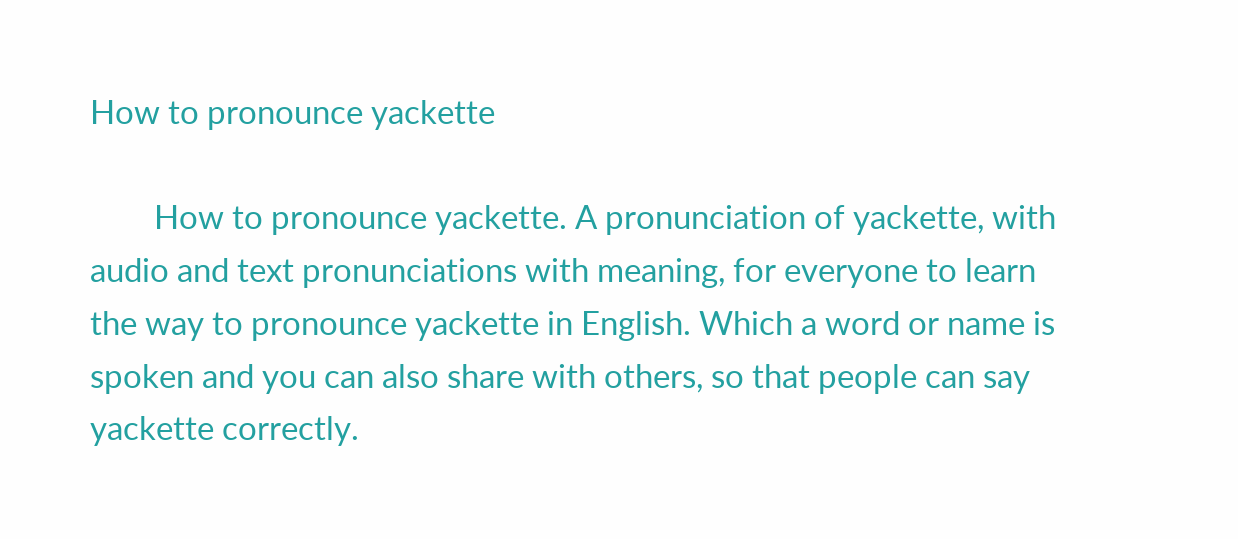How to pronounce yackette

        How to pronounce yackette. A pronunciation of yackette, with audio and text pronunciations with meaning, for everyone to learn the way to pronounce yackette in English. Which a word or name is spoken and you can also share with others, so that people can say yackette correctly.